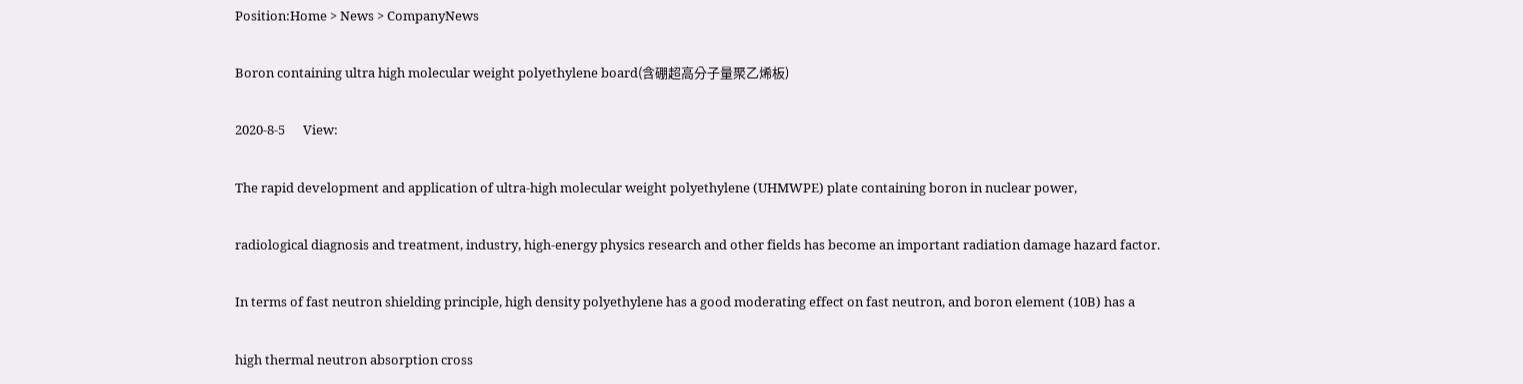Position:Home > News > CompanyNews

Boron containing ultra high molecular weight polyethylene board(含硼超高分子量聚乙烯板)

2020-8-5      View:

The rapid development and application of ultra-high molecular weight polyethylene (UHMWPE) plate containing boron in nuclear power,

radiological diagnosis and treatment, industry, high-energy physics research and other fields has become an important radiation damage hazard factor.

In terms of fast neutron shielding principle, high density polyethylene has a good moderating effect on fast neutron, and boron element (10B) has a

high thermal neutron absorption cross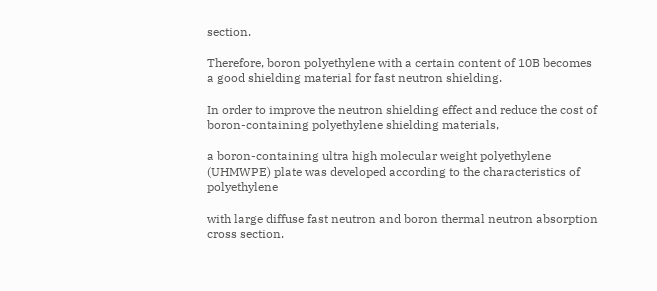section.

Therefore, boron polyethylene with a certain content of 10B becomes a good shielding material for fast neutron shielding.

In order to improve the neutron shielding effect and reduce the cost of boron-containing polyethylene shielding materials,

a boron-containing ultra high molecular weight polyethylene (UHMWPE) plate was developed according to the characteristics of polyethylene

with large diffuse fast neutron and boron thermal neutron absorption cross section.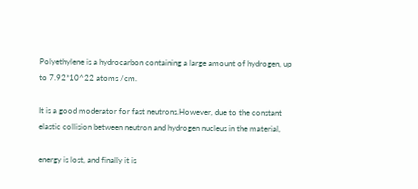Polyethylene is a hydrocarbon containing a large amount of hydrogen, up to 7.92*10^22 atoms /cm.

It is a good moderator for fast neutrons.However, due to the constant elastic collision between neutron and hydrogen nucleus in the material,

energy is lost, and finally it is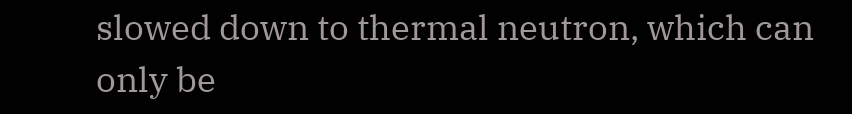slowed down to thermal neutron, which can only be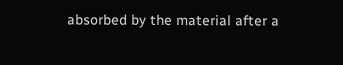absorbed by the material after a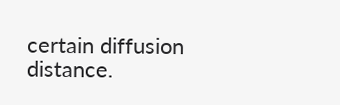certain diffusion distance.